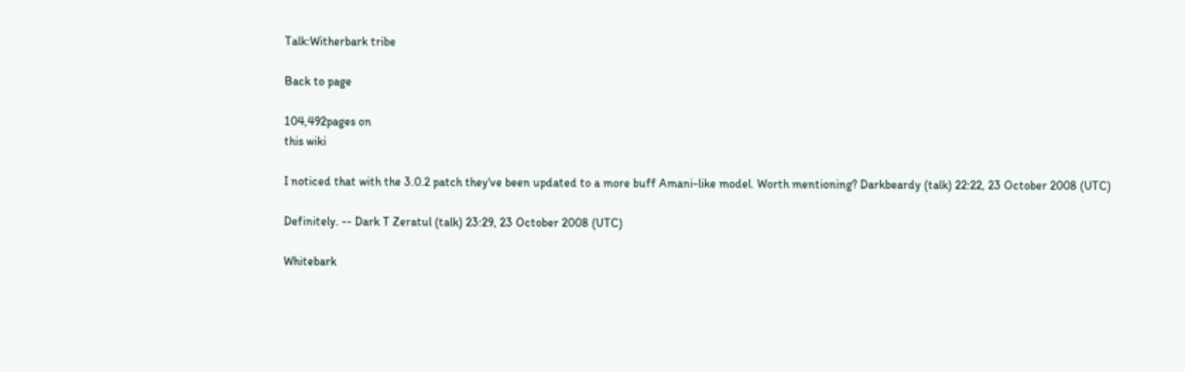Talk:Witherbark tribe

Back to page

104,492pages on
this wiki

I noticed that with the 3.0.2 patch they've been updated to a more buff Amani-like model. Worth mentioning? Darkbeardy (talk) 22:22, 23 October 2008 (UTC)

Definitely. -- Dark T Zeratul (talk) 23:29, 23 October 2008 (UTC)

Whitebark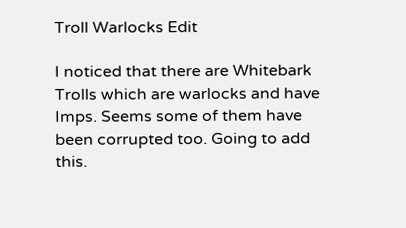Troll Warlocks Edit

I noticed that there are Whitebark Trolls which are warlocks and have Imps. Seems some of them have been corrupted too. Going to add this.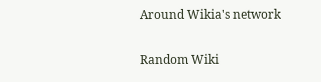Around Wikia's network

Random Wiki